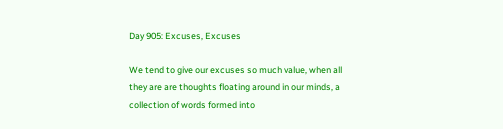Day 905: Excuses, Excuses

We tend to give our excuses so much value, when all they are are thoughts floating around in our minds, a collection of words formed into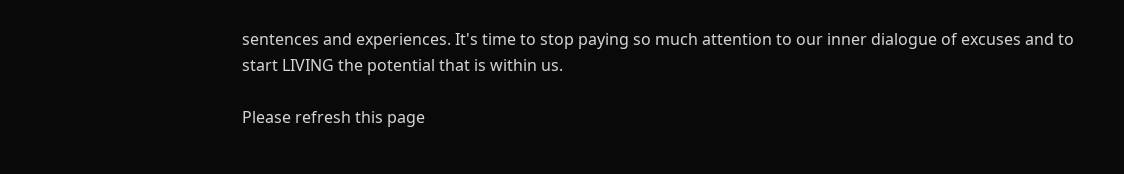sentences and experiences. It's time to stop paying so much attention to our inner dialogue of excuses and to start LIVING the potential that is within us.

Please refresh this page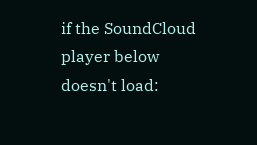if the SoundCloud player below doesn't load: